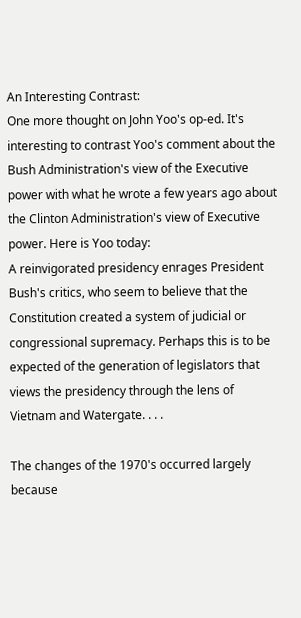An Interesting Contrast:
One more thought on John Yoo's op-ed. It's interesting to contrast Yoo's comment about the Bush Administration's view of the Executive power with what he wrote a few years ago about the Clinton Administration's view of Executive power. Here is Yoo today:
A reinvigorated presidency enrages President Bush's critics, who seem to believe that the Constitution created a system of judicial or congressional supremacy. Perhaps this is to be expected of the generation of legislators that views the presidency through the lens of Vietnam and Watergate. . . .

The changes of the 1970's occurred largely because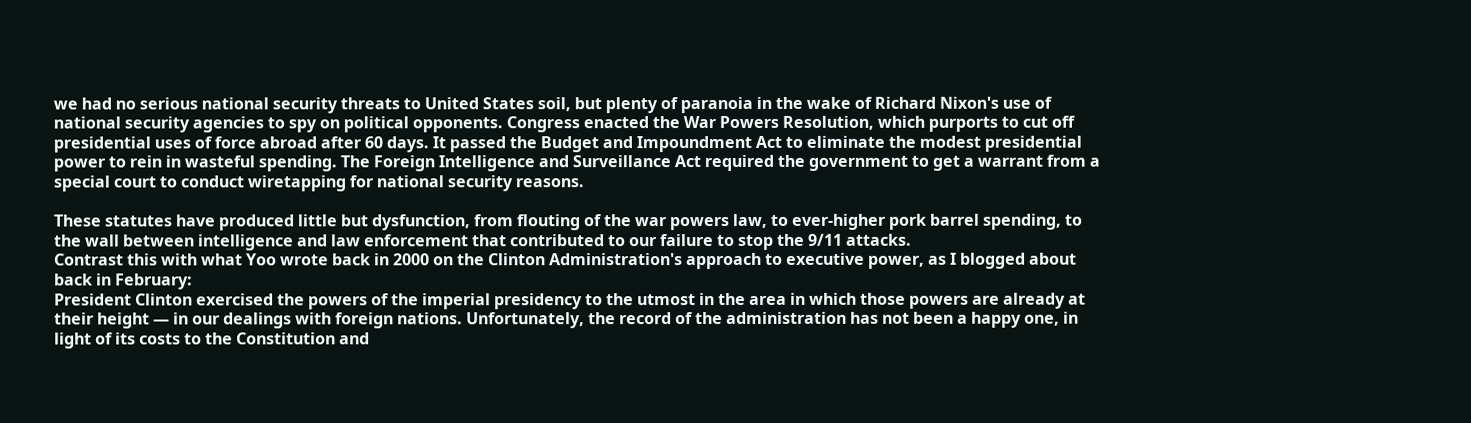we had no serious national security threats to United States soil, but plenty of paranoia in the wake of Richard Nixon's use of national security agencies to spy on political opponents. Congress enacted the War Powers Resolution, which purports to cut off presidential uses of force abroad after 60 days. It passed the Budget and Impoundment Act to eliminate the modest presidential power to rein in wasteful spending. The Foreign Intelligence and Surveillance Act required the government to get a warrant from a special court to conduct wiretapping for national security reasons.

These statutes have produced little but dysfunction, from flouting of the war powers law, to ever-higher pork barrel spending, to the wall between intelligence and law enforcement that contributed to our failure to stop the 9/11 attacks.
Contrast this with what Yoo wrote back in 2000 on the Clinton Administration's approach to executive power, as I blogged about back in February:
President Clinton exercised the powers of the imperial presidency to the utmost in the area in which those powers are already at their height — in our dealings with foreign nations. Unfortunately, the record of the administration has not been a happy one, in light of its costs to the Constitution and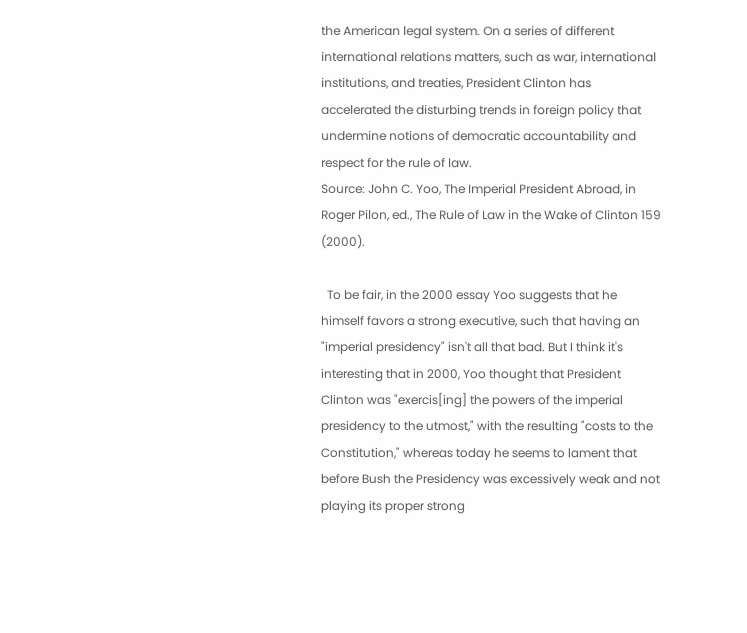the American legal system. On a series of different international relations matters, such as war, international institutions, and treaties, President Clinton has accelerated the disturbing trends in foreign policy that undermine notions of democratic accountability and respect for the rule of law.
Source: John C. Yoo, The Imperial President Abroad, in Roger Pilon, ed., The Rule of Law in the Wake of Clinton 159 (2000).

  To be fair, in the 2000 essay Yoo suggests that he himself favors a strong executive, such that having an "imperial presidency" isn't all that bad. But I think it's interesting that in 2000, Yoo thought that President Clinton was "exercis[ing] the powers of the imperial presidency to the utmost," with the resulting "costs to the Constitution," whereas today he seems to lament that before Bush the Presidency was excessively weak and not playing its proper strong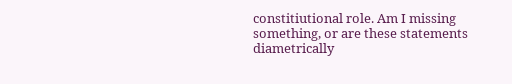constitiutional role. Am I missing something, or are these statements diametrically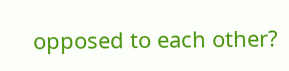opposed to each other?